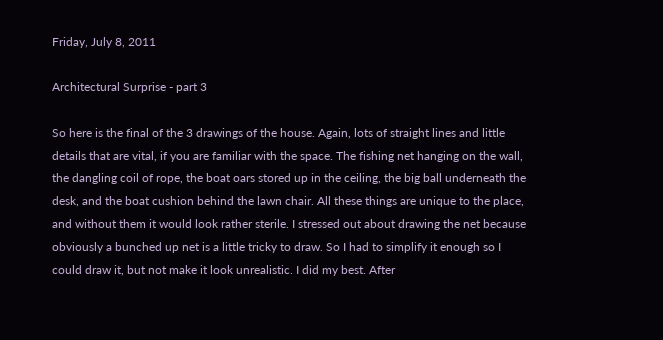Friday, July 8, 2011

Architectural Surprise - part 3

So here is the final of the 3 drawings of the house. Again, lots of straight lines and little details that are vital, if you are familiar with the space. The fishing net hanging on the wall, the dangling coil of rope, the boat oars stored up in the ceiling, the big ball underneath the desk, and the boat cushion behind the lawn chair. All these things are unique to the place, and without them it would look rather sterile. I stressed out about drawing the net because obviously a bunched up net is a little tricky to draw. So I had to simplify it enough so I could draw it, but not make it look unrealistic. I did my best. After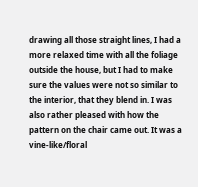drawing all those straight lines, I had a more relaxed time with all the foliage outside the house, but I had to make sure the values were not so similar to the interior, that they blend in. I was also rather pleased with how the pattern on the chair came out. It was a vine-like/floral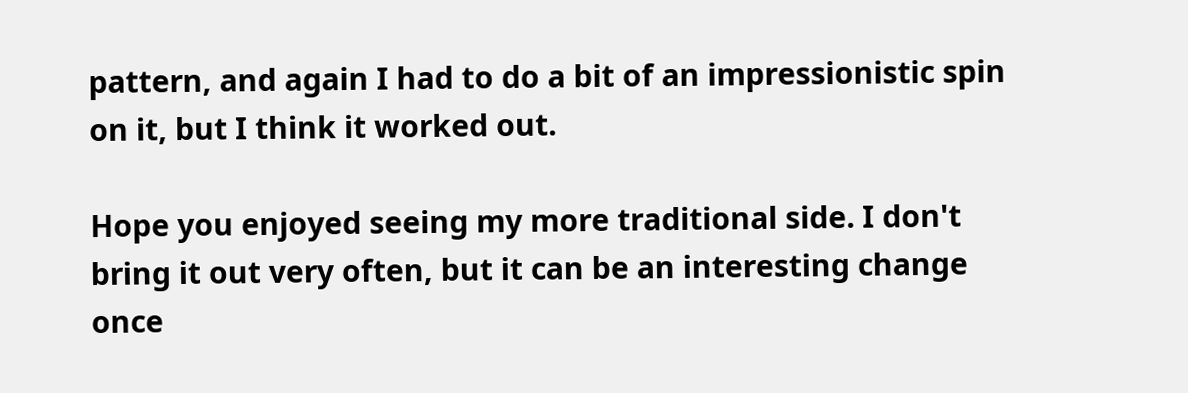pattern, and again I had to do a bit of an impressionistic spin on it, but I think it worked out.

Hope you enjoyed seeing my more traditional side. I don't bring it out very often, but it can be an interesting change once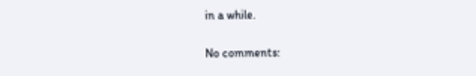in a while.

No comments: